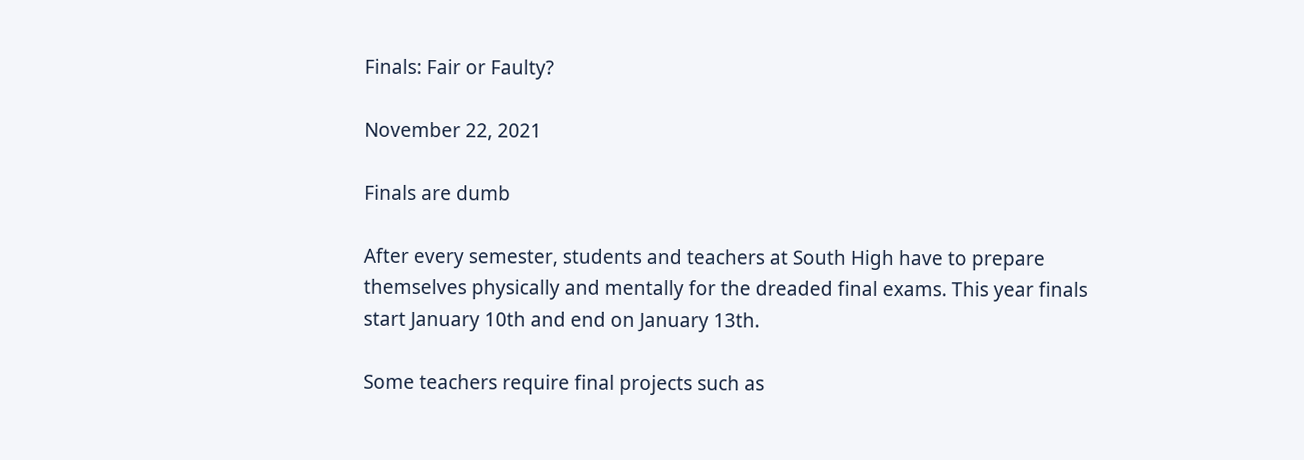Finals: Fair or Faulty?

November 22, 2021

Finals are dumb

After every semester, students and teachers at South High have to prepare themselves physically and mentally for the dreaded final exams. This year finals start January 10th and end on January 13th.

Some teachers require final projects such as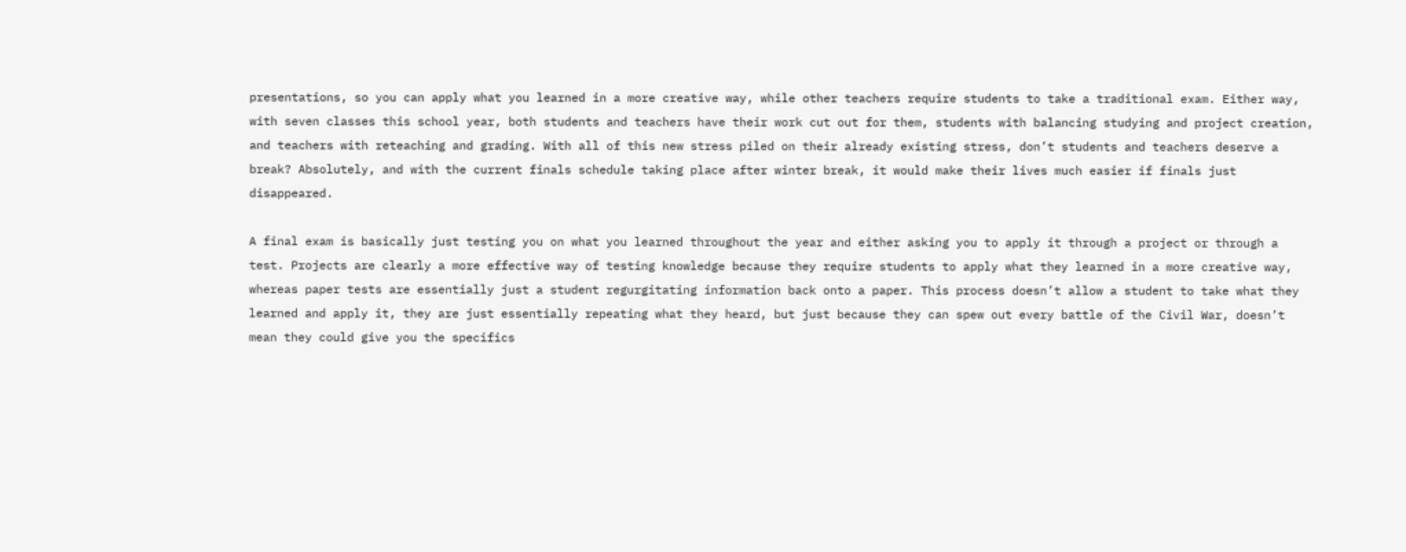presentations, so you can apply what you learned in a more creative way, while other teachers require students to take a traditional exam. Either way, with seven classes this school year, both students and teachers have their work cut out for them, students with balancing studying and project creation, and teachers with reteaching and grading. With all of this new stress piled on their already existing stress, don’t students and teachers deserve a break? Absolutely, and with the current finals schedule taking place after winter break, it would make their lives much easier if finals just disappeared.

A final exam is basically just testing you on what you learned throughout the year and either asking you to apply it through a project or through a test. Projects are clearly a more effective way of testing knowledge because they require students to apply what they learned in a more creative way, whereas paper tests are essentially just a student regurgitating information back onto a paper. This process doesn’t allow a student to take what they learned and apply it, they are just essentially repeating what they heard, but just because they can spew out every battle of the Civil War, doesn’t mean they could give you the specifics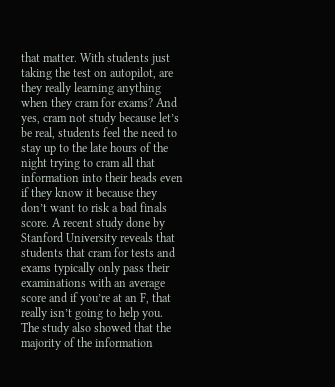that matter. With students just taking the test on autopilot, are they really learning anything when they cram for exams? And yes, cram not study because let’s be real, students feel the need to stay up to the late hours of the night trying to cram all that information into their heads even if they know it because they don’t want to risk a bad finals score. A recent study done by Stanford University reveals that students that cram for tests and exams typically only pass their examinations with an average score and if you’re at an F, that really isn’t going to help you. The study also showed that the majority of the information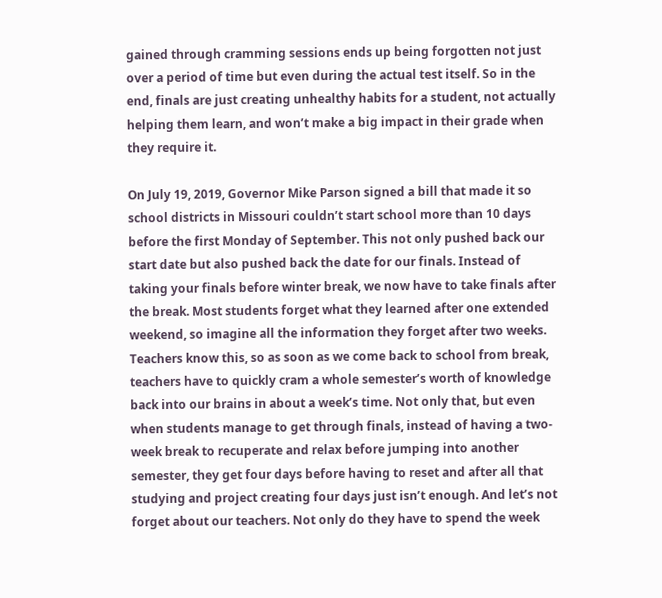gained through cramming sessions ends up being forgotten not just over a period of time but even during the actual test itself. So in the end, finals are just creating unhealthy habits for a student, not actually helping them learn, and won’t make a big impact in their grade when they require it.

On July 19, 2019, Governor Mike Parson signed a bill that made it so school districts in Missouri couldn’t start school more than 10 days before the first Monday of September. This not only pushed back our start date but also pushed back the date for our finals. Instead of taking your finals before winter break, we now have to take finals after the break. Most students forget what they learned after one extended weekend, so imagine all the information they forget after two weeks. Teachers know this, so as soon as we come back to school from break, teachers have to quickly cram a whole semester’s worth of knowledge back into our brains in about a week’s time. Not only that, but even when students manage to get through finals, instead of having a two-week break to recuperate and relax before jumping into another semester, they get four days before having to reset and after all that studying and project creating four days just isn’t enough. And let’s not forget about our teachers. Not only do they have to spend the week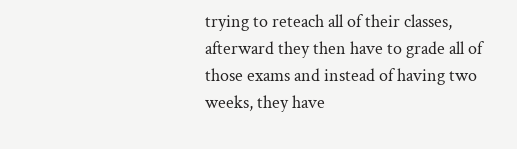trying to reteach all of their classes, afterward they then have to grade all of those exams and instead of having two weeks, they have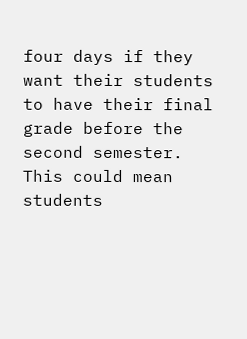four days if they want their students to have their final grade before the second semester. This could mean students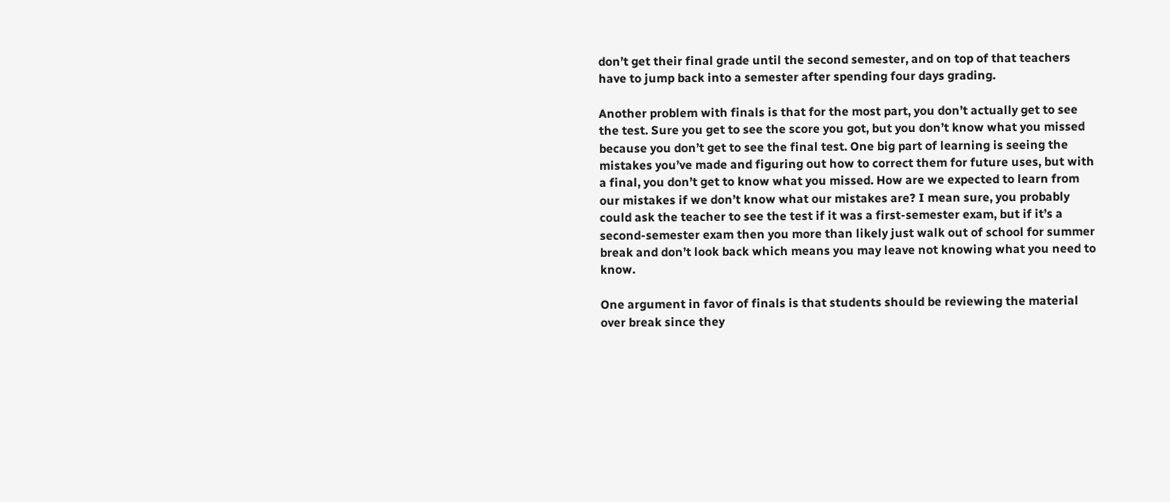don’t get their final grade until the second semester, and on top of that teachers have to jump back into a semester after spending four days grading.

Another problem with finals is that for the most part, you don’t actually get to see the test. Sure you get to see the score you got, but you don’t know what you missed because you don’t get to see the final test. One big part of learning is seeing the mistakes you’ve made and figuring out how to correct them for future uses, but with a final, you don’t get to know what you missed. How are we expected to learn from our mistakes if we don’t know what our mistakes are? I mean sure, you probably could ask the teacher to see the test if it was a first-semester exam, but if it’s a second-semester exam then you more than likely just walk out of school for summer break and don’t look back which means you may leave not knowing what you need to know.

One argument in favor of finals is that students should be reviewing the material over break since they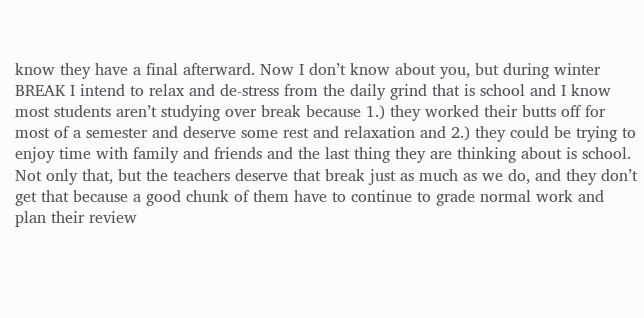know they have a final afterward. Now I don’t know about you, but during winter BREAK I intend to relax and de-stress from the daily grind that is school and I know most students aren’t studying over break because 1.) they worked their butts off for most of a semester and deserve some rest and relaxation and 2.) they could be trying to enjoy time with family and friends and the last thing they are thinking about is school. Not only that, but the teachers deserve that break just as much as we do, and they don’t get that because a good chunk of them have to continue to grade normal work and plan their review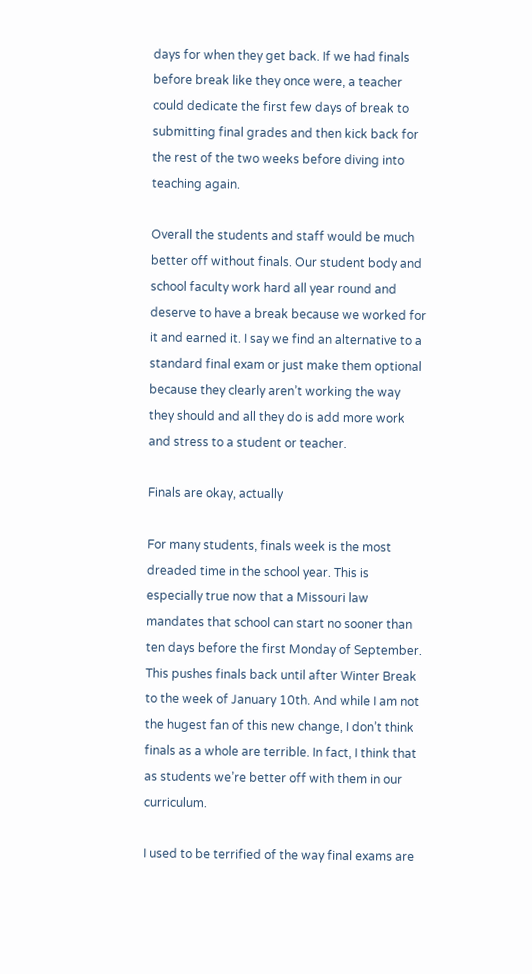days for when they get back. If we had finals before break like they once were, a teacher could dedicate the first few days of break to submitting final grades and then kick back for the rest of the two weeks before diving into teaching again.

Overall the students and staff would be much better off without finals. Our student body and school faculty work hard all year round and deserve to have a break because we worked for it and earned it. I say we find an alternative to a standard final exam or just make them optional because they clearly aren’t working the way they should and all they do is add more work and stress to a student or teacher.

Finals are okay, actually

For many students, finals week is the most dreaded time in the school year. This is especially true now that a Missouri law mandates that school can start no sooner than ten days before the first Monday of September. This pushes finals back until after Winter Break to the week of January 10th. And while I am not the hugest fan of this new change, I don’t think finals as a whole are terrible. In fact, I think that as students we’re better off with them in our curriculum.

I used to be terrified of the way final exams are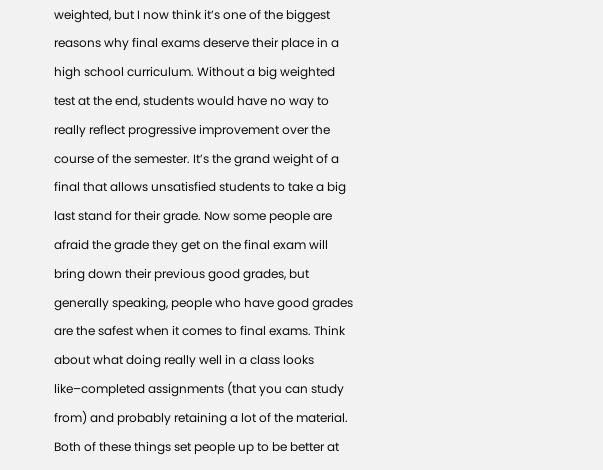weighted, but I now think it’s one of the biggest reasons why final exams deserve their place in a high school curriculum. Without a big weighted test at the end, students would have no way to really reflect progressive improvement over the course of the semester. It’s the grand weight of a final that allows unsatisfied students to take a big last stand for their grade. Now some people are afraid the grade they get on the final exam will bring down their previous good grades, but generally speaking, people who have good grades are the safest when it comes to final exams. Think about what doing really well in a class looks like–completed assignments (that you can study from) and probably retaining a lot of the material. Both of these things set people up to be better at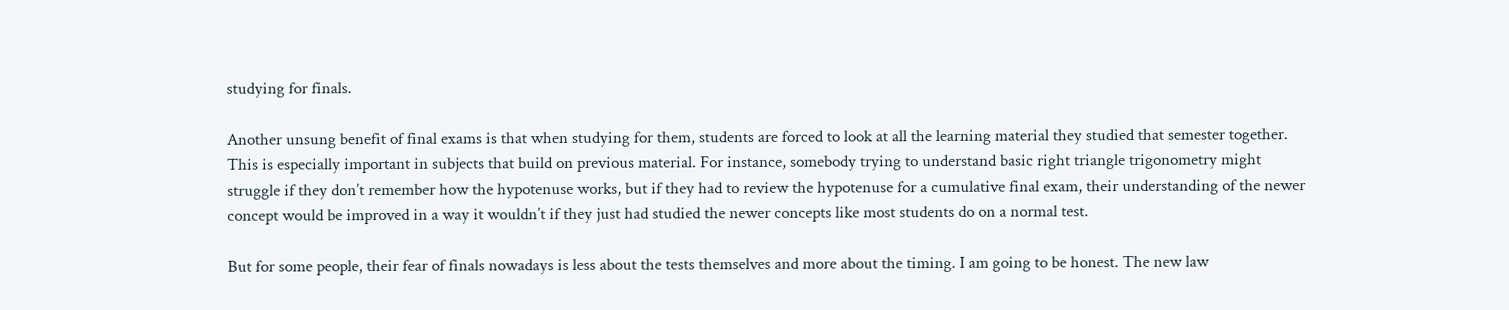studying for finals.

Another unsung benefit of final exams is that when studying for them, students are forced to look at all the learning material they studied that semester together. This is especially important in subjects that build on previous material. For instance, somebody trying to understand basic right triangle trigonometry might struggle if they don’t remember how the hypotenuse works, but if they had to review the hypotenuse for a cumulative final exam, their understanding of the newer concept would be improved in a way it wouldn’t if they just had studied the newer concepts like most students do on a normal test.

But for some people, their fear of finals nowadays is less about the tests themselves and more about the timing. I am going to be honest. The new law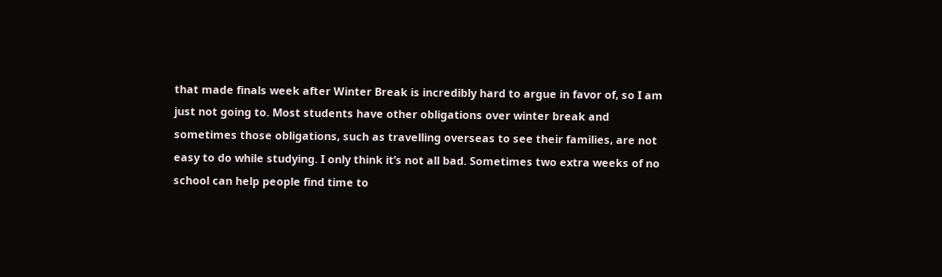that made finals week after Winter Break is incredibly hard to argue in favor of, so I am just not going to. Most students have other obligations over winter break and sometimes those obligations, such as travelling overseas to see their families, are not easy to do while studying. I only think it’s not all bad. Sometimes two extra weeks of no school can help people find time to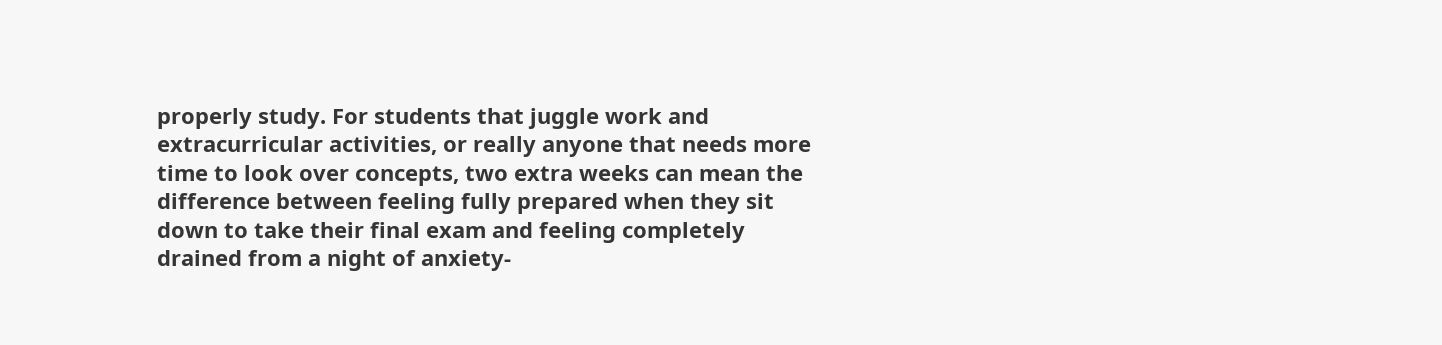properly study. For students that juggle work and extracurricular activities, or really anyone that needs more time to look over concepts, two extra weeks can mean the difference between feeling fully prepared when they sit down to take their final exam and feeling completely drained from a night of anxiety-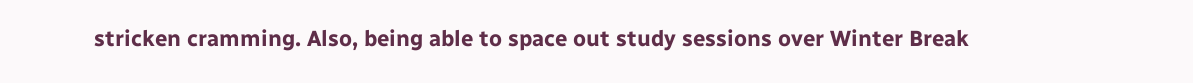stricken cramming. Also, being able to space out study sessions over Winter Break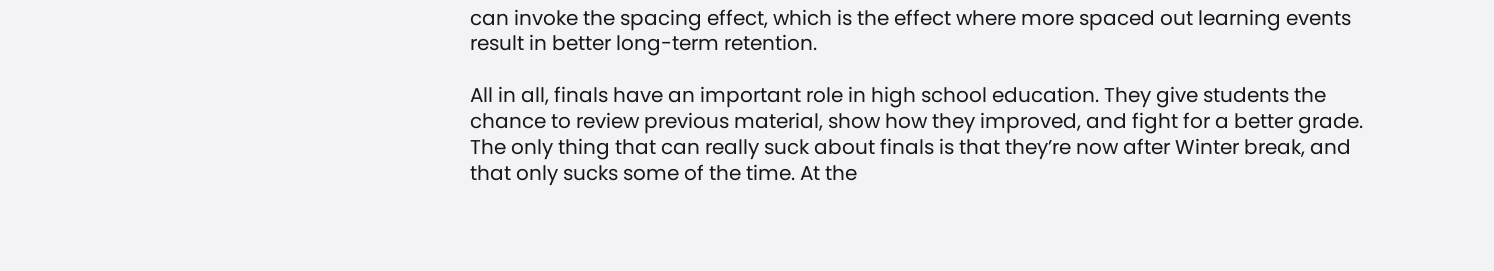can invoke the spacing effect, which is the effect where more spaced out learning events result in better long-term retention.

All in all, finals have an important role in high school education. They give students the chance to review previous material, show how they improved, and fight for a better grade. The only thing that can really suck about finals is that they’re now after Winter break, and that only sucks some of the time. At the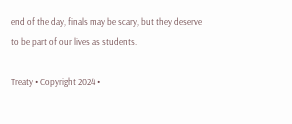end of the day, finals may be scary, but they deserve to be part of our lives as students.

Treaty • Copyright 2024 •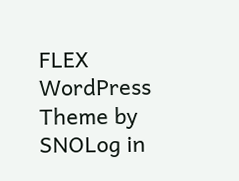FLEX WordPress Theme by SNOLog in